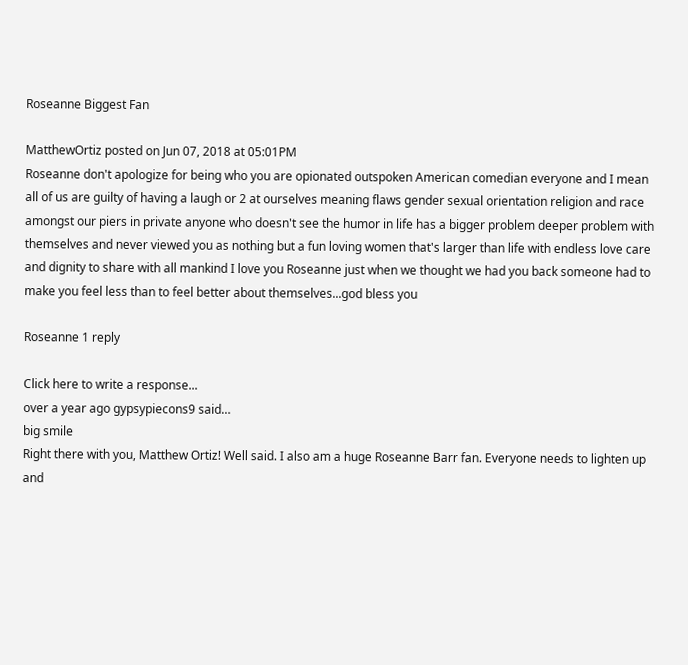Roseanne Biggest Fan

MatthewOrtiz posted on Jun 07, 2018 at 05:01PM
Roseanne don't apologize for being who you are opionated outspoken American comedian everyone and I mean all of us are guilty of having a laugh or 2 at ourselves meaning flaws gender sexual orientation religion and race amongst our piers in private anyone who doesn't see the humor in life has a bigger problem deeper problem with themselves and never viewed you as nothing but a fun loving women that's larger than life with endless love care and dignity to share with all mankind I love you Roseanne just when we thought we had you back someone had to make you feel less than to feel better about themselves...god bless you

Roseanne 1 reply

Click here to write a response...
over a year ago gypsypiecons9 said…
big smile
Right there with you, Matthew Ortiz! Well said. I also am a huge Roseanne Barr fan. Everyone needs to lighten up and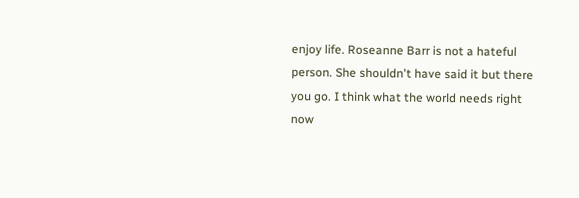enjoy life. Roseanne Barr is not a hateful person. She shouldn't have said it but there you go. I think what the world needs right now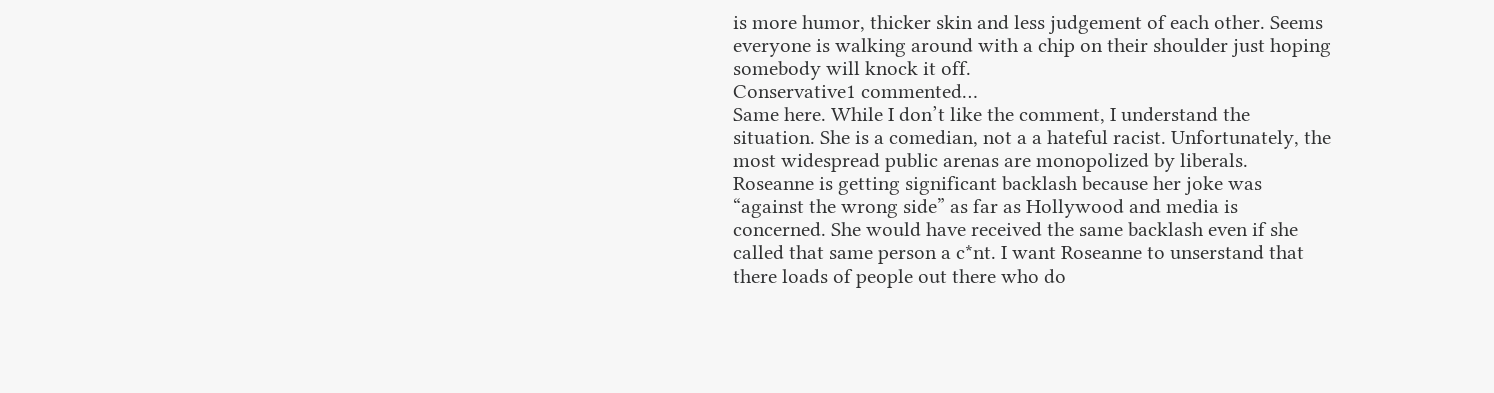is more humor, thicker skin and less judgement of each other. Seems everyone is walking around with a chip on their shoulder just hoping somebody will knock it off.
Conservative1 commented…
Same here. While I don’t like the comment, I understand the situation. She is a comedian, not a a hateful racist. Unfortunately, the most widespread public arenas are monopolized by liberals. Roseanne is getting significant backlash because her joke was “against the wrong side” as far as Hollywood and media is concerned. She would have received the same backlash even if she called that same person a c*nt. I want Roseanne to unserstand that there loads of people out there who do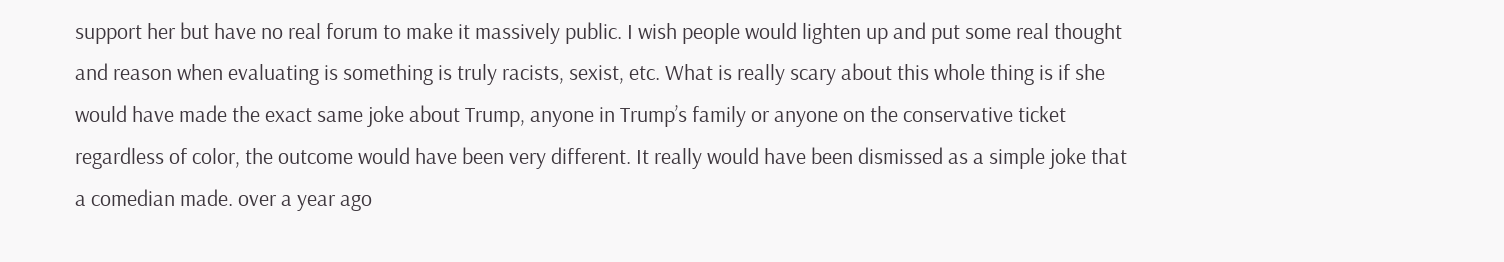support her but have no real forum to make it massively public. I wish people would lighten up and put some real thought and reason when evaluating is something is truly racists, sexist, etc. What is really scary about this whole thing is if she would have made the exact same joke about Trump, anyone in Trump’s family or anyone on the conservative ticket regardless of color, the outcome would have been very different. It really would have been dismissed as a simple joke that a comedian made. over a year ago